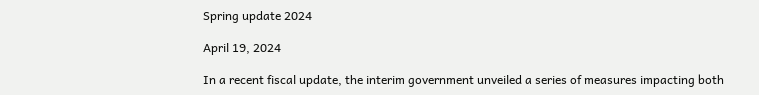Spring update 2024

April 19, 2024

In a recent fiscal update, the interim government unveiled a series of measures impacting both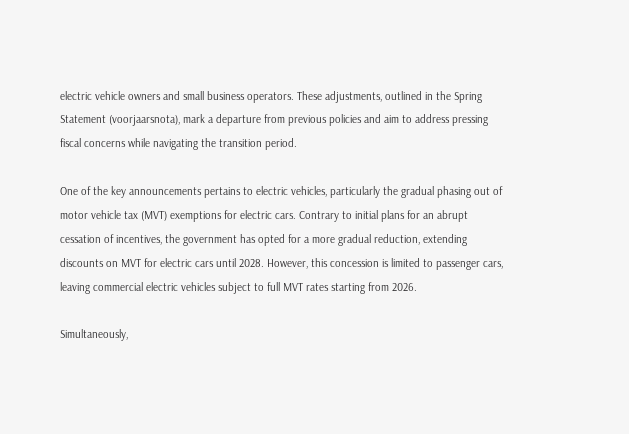electric vehicle owners and small business operators. These adjustments, outlined in the Spring Statement (voorjaarsnota), mark a departure from previous policies and aim to address pressing fiscal concerns while navigating the transition period.

One of the key announcements pertains to electric vehicles, particularly the gradual phasing out of motor vehicle tax (MVT) exemptions for electric cars. Contrary to initial plans for an abrupt cessation of incentives, the government has opted for a more gradual reduction, extending discounts on MVT for electric cars until 2028. However, this concession is limited to passenger cars, leaving commercial electric vehicles subject to full MVT rates starting from 2026.

Simultaneously,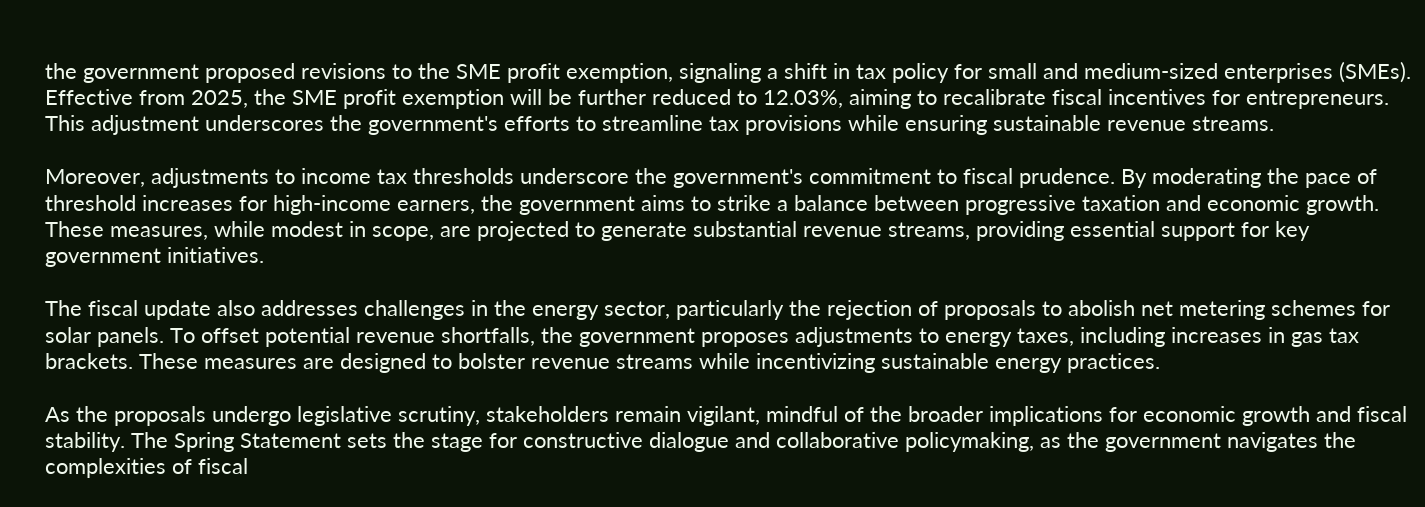the government proposed revisions to the SME profit exemption, signaling a shift in tax policy for small and medium-sized enterprises (SMEs). Effective from 2025, the SME profit exemption will be further reduced to 12.03%, aiming to recalibrate fiscal incentives for entrepreneurs. This adjustment underscores the government's efforts to streamline tax provisions while ensuring sustainable revenue streams.

Moreover, adjustments to income tax thresholds underscore the government's commitment to fiscal prudence. By moderating the pace of threshold increases for high-income earners, the government aims to strike a balance between progressive taxation and economic growth. These measures, while modest in scope, are projected to generate substantial revenue streams, providing essential support for key government initiatives.

The fiscal update also addresses challenges in the energy sector, particularly the rejection of proposals to abolish net metering schemes for solar panels. To offset potential revenue shortfalls, the government proposes adjustments to energy taxes, including increases in gas tax brackets. These measures are designed to bolster revenue streams while incentivizing sustainable energy practices.

As the proposals undergo legislative scrutiny, stakeholders remain vigilant, mindful of the broader implications for economic growth and fiscal stability. The Spring Statement sets the stage for constructive dialogue and collaborative policymaking, as the government navigates the complexities of fiscal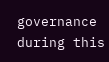governance during this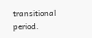transitional period.